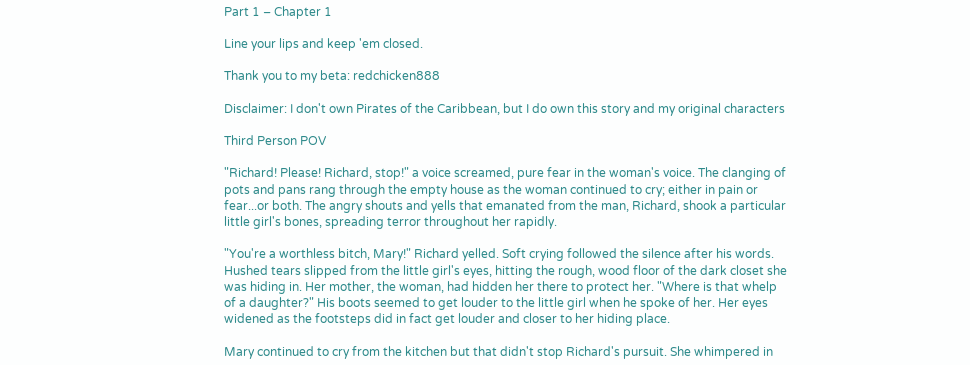Part 1 – Chapter 1

Line your lips and keep 'em closed.

Thank you to my beta: redchicken888

Disclaimer: I don't own Pirates of the Caribbean, but I do own this story and my original characters

Third Person POV

"Richard! Please! Richard, stop!" a voice screamed, pure fear in the woman's voice. The clanging of pots and pans rang through the empty house as the woman continued to cry; either in pain or fear...or both. The angry shouts and yells that emanated from the man, Richard, shook a particular little girl's bones, spreading terror throughout her rapidly.

"You're a worthless bitch, Mary!" Richard yelled. Soft crying followed the silence after his words. Hushed tears slipped from the little girl's eyes, hitting the rough, wood floor of the dark closet she was hiding in. Her mother, the woman, had hidden her there to protect her. "Where is that whelp of a daughter?" His boots seemed to get louder to the little girl when he spoke of her. Her eyes widened as the footsteps did in fact get louder and closer to her hiding place.

Mary continued to cry from the kitchen but that didn't stop Richard's pursuit. She whimpered in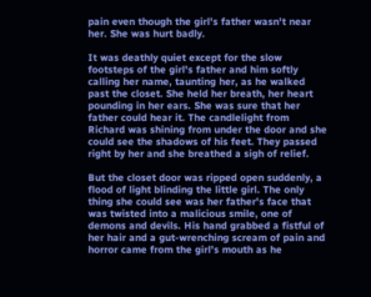pain even though the girl's father wasn't near her. She was hurt badly.

It was deathly quiet except for the slow footsteps of the girl's father and him softly calling her name, taunting her, as he walked past the closet. She held her breath, her heart pounding in her ears. She was sure that her father could hear it. The candlelight from Richard was shining from under the door and she could see the shadows of his feet. They passed right by her and she breathed a sigh of relief.

But the closet door was ripped open suddenly, a flood of light blinding the little girl. The only thing she could see was her father's face that was twisted into a malicious smile, one of demons and devils. His hand grabbed a fistful of her hair and a gut-wrenching scream of pain and horror came from the girl's mouth as he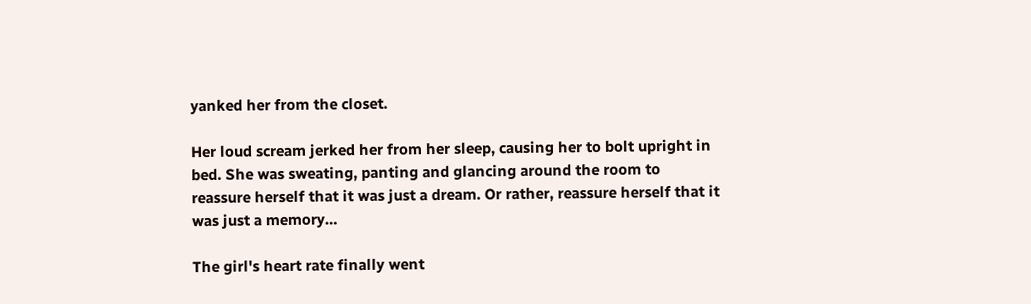yanked her from the closet.

Her loud scream jerked her from her sleep, causing her to bolt upright in bed. She was sweating, panting and glancing around the room to reassure herself that it was just a dream. Or rather, reassure herself that it was just a memory…

The girl's heart rate finally went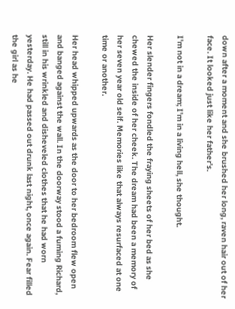down after a moment and she brushed her long, raven hair out of her face. It looked just like her father's.

I'm not in a dream; I'm in a living hell, she thought.

Her slender fingers fondled the fraying sheets of her bed as she chewed the inside of her cheek. The dream had been a memory of her seven year old self. Memories like that always resurfaced at one time or another.

Her head whipped upwards as the door to her bedroom flew open and banged against the wall. In the doorway stood a fuming Richard, still in his wrinkled and disheveled clothes that he had worn yesterday. He had passed out drunk last night, once again. Fear filled the girl as he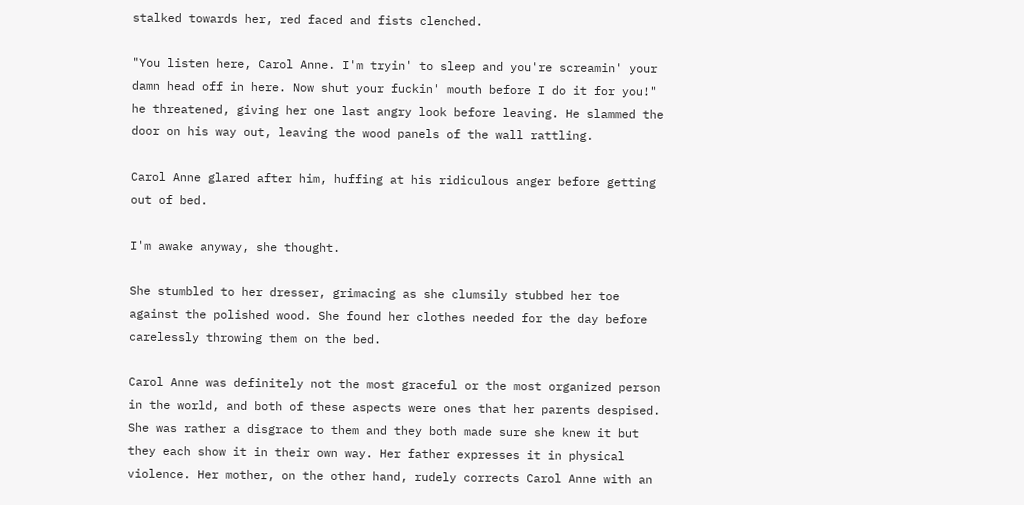stalked towards her, red faced and fists clenched.

"You listen here, Carol Anne. I'm tryin' to sleep and you're screamin' your damn head off in here. Now shut your fuckin' mouth before I do it for you!" he threatened, giving her one last angry look before leaving. He slammed the door on his way out, leaving the wood panels of the wall rattling.

Carol Anne glared after him, huffing at his ridiculous anger before getting out of bed.

I'm awake anyway, she thought.

She stumbled to her dresser, grimacing as she clumsily stubbed her toe against the polished wood. She found her clothes needed for the day before carelessly throwing them on the bed.

Carol Anne was definitely not the most graceful or the most organized person in the world, and both of these aspects were ones that her parents despised. She was rather a disgrace to them and they both made sure she knew it but they each show it in their own way. Her father expresses it in physical violence. Her mother, on the other hand, rudely corrects Carol Anne with an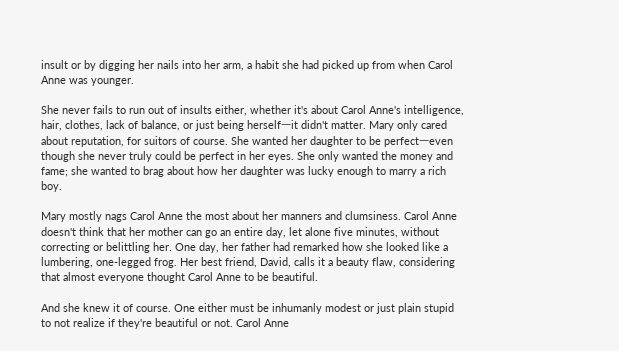insult or by digging her nails into her arm, a habit she had picked up from when Carol Anne was younger.

She never fails to run out of insults either, whether it's about Carol Anne's intelligence, hair, clothes, lack of balance, or just being herselfㅡit didn't matter. Mary only cared about reputation, for suitors of course. She wanted her daughter to be perfectㅡeven though she never truly could be perfect in her eyes. She only wanted the money and fame; she wanted to brag about how her daughter was lucky enough to marry a rich boy.

Mary mostly nags Carol Anne the most about her manners and clumsiness. Carol Anne doesn't think that her mother can go an entire day, let alone five minutes, without correcting or belittling her. One day, her father had remarked how she looked like a lumbering, one-legged frog. Her best friend, David, calls it a beauty flaw, considering that almost everyone thought Carol Anne to be beautiful.

And she knew it of course. One either must be inhumanly modest or just plain stupid to not realize if they're beautiful or not. Carol Anne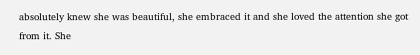absolutely knew she was beautiful, she embraced it and she loved the attention she got from it. She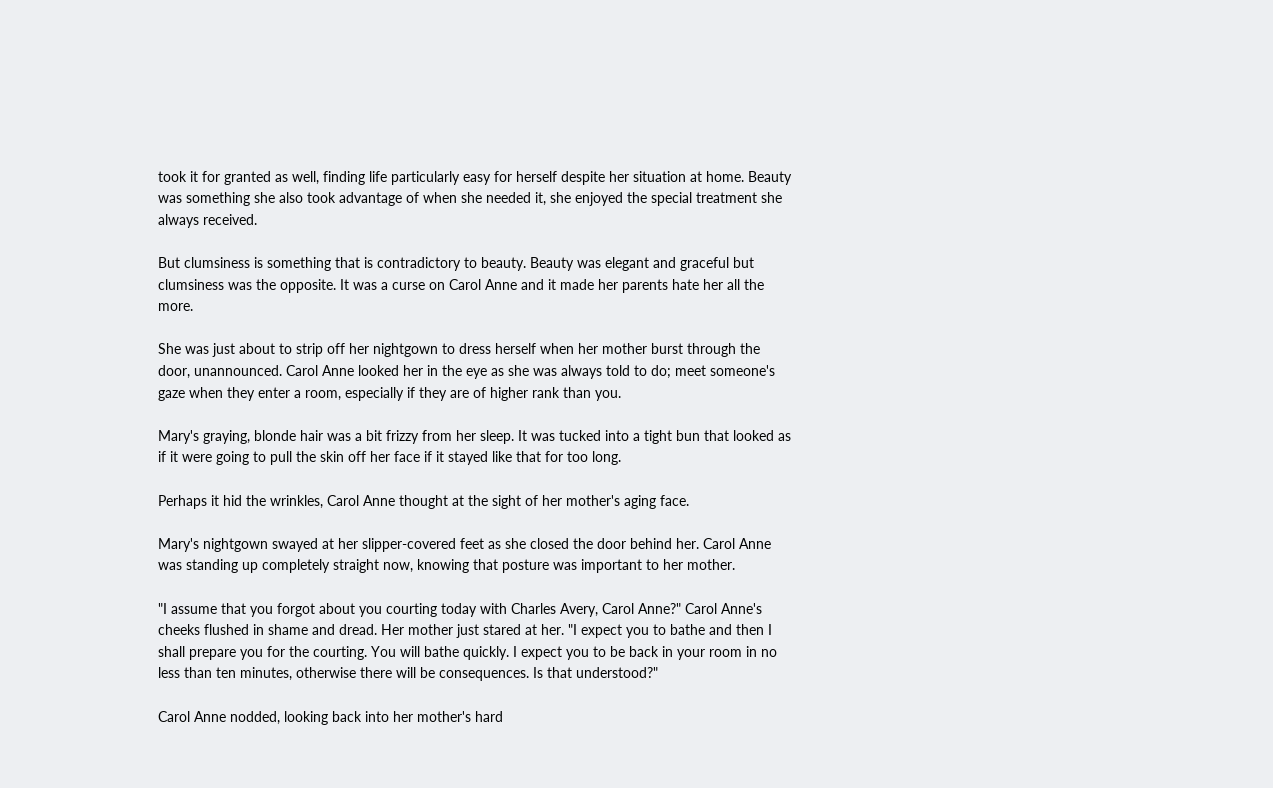took it for granted as well, finding life particularly easy for herself despite her situation at home. Beauty was something she also took advantage of when she needed it, she enjoyed the special treatment she always received.

But clumsiness is something that is contradictory to beauty. Beauty was elegant and graceful but clumsiness was the opposite. It was a curse on Carol Anne and it made her parents hate her all the more.

She was just about to strip off her nightgown to dress herself when her mother burst through the door, unannounced. Carol Anne looked her in the eye as she was always told to do; meet someone's gaze when they enter a room, especially if they are of higher rank than you.

Mary's graying, blonde hair was a bit frizzy from her sleep. It was tucked into a tight bun that looked as if it were going to pull the skin off her face if it stayed like that for too long.

Perhaps it hid the wrinkles, Carol Anne thought at the sight of her mother's aging face.

Mary's nightgown swayed at her slipper-covered feet as she closed the door behind her. Carol Anne was standing up completely straight now, knowing that posture was important to her mother.

"I assume that you forgot about you courting today with Charles Avery, Carol Anne?" Carol Anne's cheeks flushed in shame and dread. Her mother just stared at her. "I expect you to bathe and then I shall prepare you for the courting. You will bathe quickly. I expect you to be back in your room in no less than ten minutes, otherwise there will be consequences. Is that understood?"

Carol Anne nodded, looking back into her mother's hard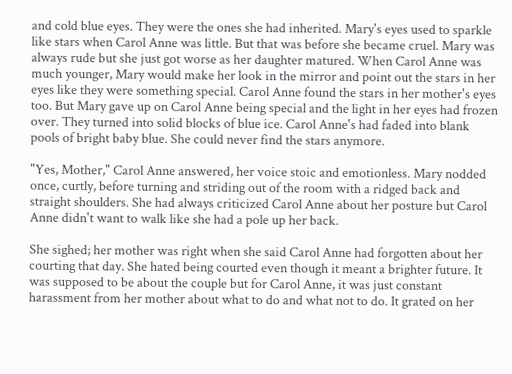and cold blue eyes. They were the ones she had inherited. Mary's eyes used to sparkle like stars when Carol Anne was little. But that was before she became cruel. Mary was always rude but she just got worse as her daughter matured. When Carol Anne was much younger, Mary would make her look in the mirror and point out the stars in her eyes like they were something special. Carol Anne found the stars in her mother's eyes too. But Mary gave up on Carol Anne being special and the light in her eyes had frozen over. They turned into solid blocks of blue ice. Carol Anne's had faded into blank pools of bright baby blue. She could never find the stars anymore.

"Yes, Mother," Carol Anne answered, her voice stoic and emotionless. Mary nodded once, curtly, before turning and striding out of the room with a ridged back and straight shoulders. She had always criticized Carol Anne about her posture but Carol Anne didn't want to walk like she had a pole up her back.

She sighed; her mother was right when she said Carol Anne had forgotten about her courting that day. She hated being courted even though it meant a brighter future. It was supposed to be about the couple but for Carol Anne, it was just constant harassment from her mother about what to do and what not to do. It grated on her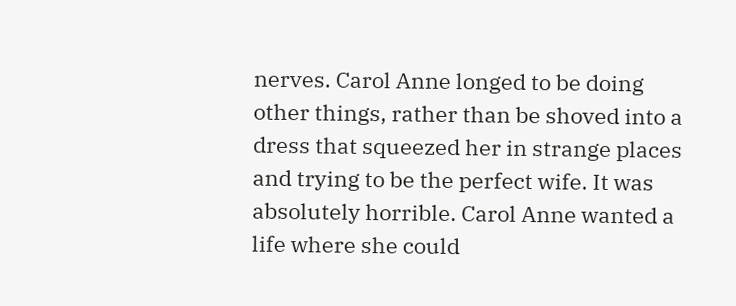nerves. Carol Anne longed to be doing other things, rather than be shoved into a dress that squeezed her in strange places and trying to be the perfect wife. It was absolutely horrible. Carol Anne wanted a life where she could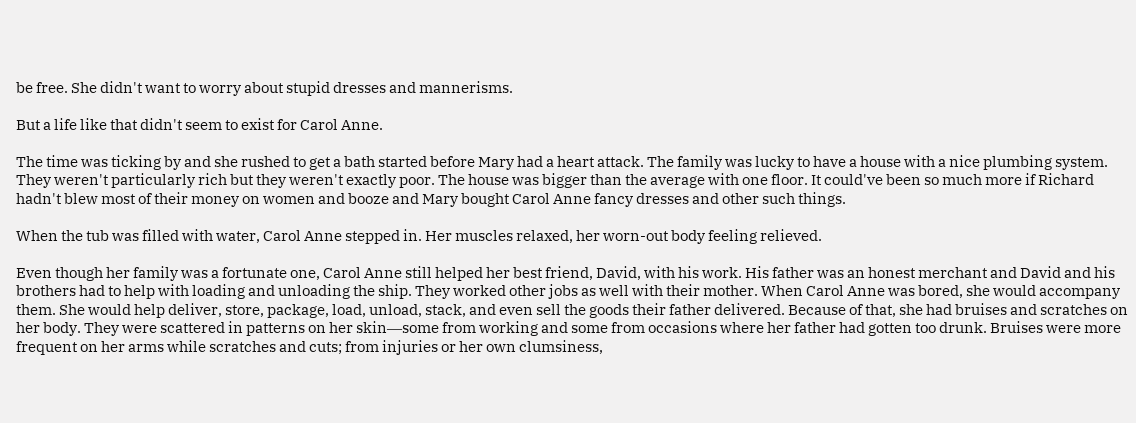be free. She didn't want to worry about stupid dresses and mannerisms.

But a life like that didn't seem to exist for Carol Anne.

The time was ticking by and she rushed to get a bath started before Mary had a heart attack. The family was lucky to have a house with a nice plumbing system. They weren't particularly rich but they weren't exactly poor. The house was bigger than the average with one floor. It could've been so much more if Richard hadn't blew most of their money on women and booze and Mary bought Carol Anne fancy dresses and other such things.

When the tub was filled with water, Carol Anne stepped in. Her muscles relaxed, her worn-out body feeling relieved.

Even though her family was a fortunate one, Carol Anne still helped her best friend, David, with his work. His father was an honest merchant and David and his brothers had to help with loading and unloading the ship. They worked other jobs as well with their mother. When Carol Anne was bored, she would accompany them. She would help deliver, store, package, load, unload, stack, and even sell the goods their father delivered. Because of that, she had bruises and scratches on her body. They were scattered in patterns on her skin―some from working and some from occasions where her father had gotten too drunk. Bruises were more frequent on her arms while scratches and cuts; from injuries or her own clumsiness,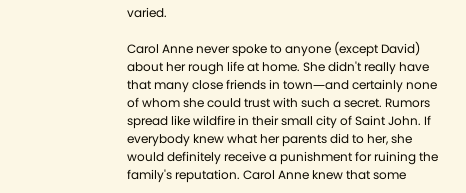varied.

Carol Anne never spoke to anyone (except David) about her rough life at home. She didn't really have that many close friends in town―and certainly none of whom she could trust with such a secret. Rumors spread like wildfire in their small city of Saint John. If everybody knew what her parents did to her, she would definitely receive a punishment for ruining the family's reputation. Carol Anne knew that some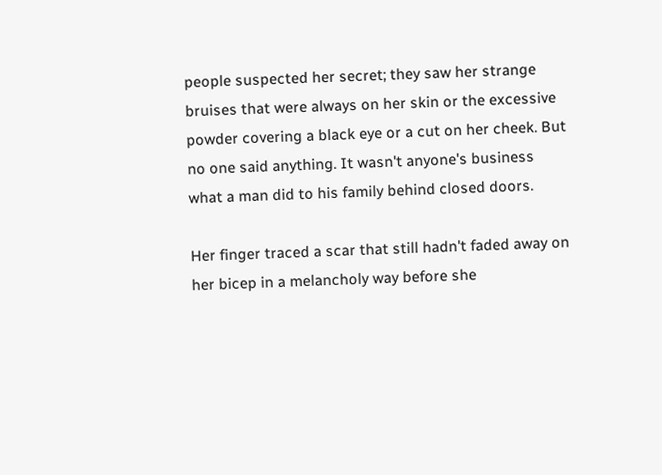people suspected her secret; they saw her strange bruises that were always on her skin or the excessive powder covering a black eye or a cut on her cheek. But no one said anything. It wasn't anyone's business what a man did to his family behind closed doors.

Her finger traced a scar that still hadn't faded away on her bicep in a melancholy way before she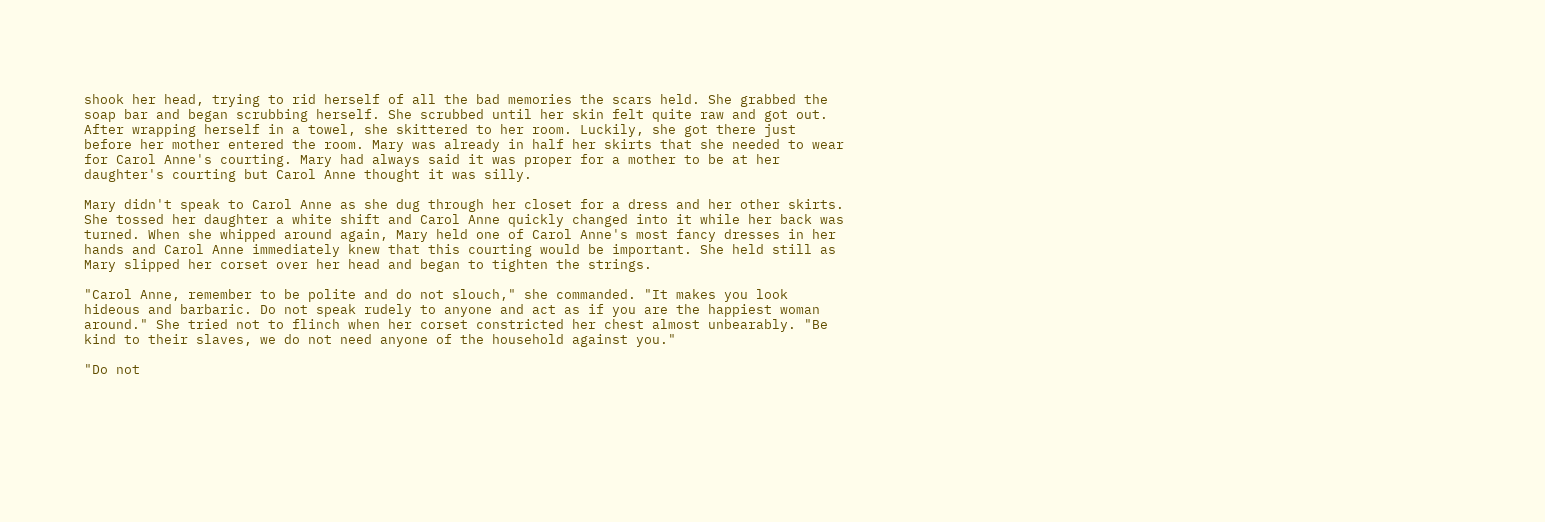shook her head, trying to rid herself of all the bad memories the scars held. She grabbed the soap bar and began scrubbing herself. She scrubbed until her skin felt quite raw and got out. After wrapping herself in a towel, she skittered to her room. Luckily, she got there just before her mother entered the room. Mary was already in half her skirts that she needed to wear for Carol Anne's courting. Mary had always said it was proper for a mother to be at her daughter's courting but Carol Anne thought it was silly.

Mary didn't speak to Carol Anne as she dug through her closet for a dress and her other skirts. She tossed her daughter a white shift and Carol Anne quickly changed into it while her back was turned. When she whipped around again, Mary held one of Carol Anne's most fancy dresses in her hands and Carol Anne immediately knew that this courting would be important. She held still as Mary slipped her corset over her head and began to tighten the strings.

"Carol Anne, remember to be polite and do not slouch," she commanded. "It makes you look hideous and barbaric. Do not speak rudely to anyone and act as if you are the happiest woman around." She tried not to flinch when her corset constricted her chest almost unbearably. "Be kind to their slaves, we do not need anyone of the household against you."

"Do not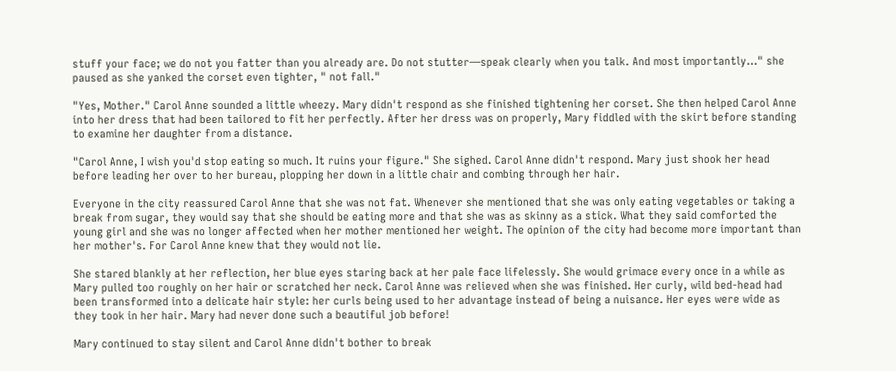stuff your face; we do not you fatter than you already are. Do not stutter―speak clearly when you talk. And most importantly…" she paused as she yanked the corset even tighter, " not fall."

"Yes, Mother." Carol Anne sounded a little wheezy. Mary didn't respond as she finished tightening her corset. She then helped Carol Anne into her dress that had been tailored to fit her perfectly. After her dress was on properly, Mary fiddled with the skirt before standing to examine her daughter from a distance.

"Carol Anne, I wish you'd stop eating so much. It ruins your figure." She sighed. Carol Anne didn't respond. Mary just shook her head before leading her over to her bureau, plopping her down in a little chair and combing through her hair.

Everyone in the city reassured Carol Anne that she was not fat. Whenever she mentioned that she was only eating vegetables or taking a break from sugar, they would say that she should be eating more and that she was as skinny as a stick. What they said comforted the young girl and she was no longer affected when her mother mentioned her weight. The opinion of the city had become more important than her mother's. For Carol Anne knew that they would not lie.

She stared blankly at her reflection, her blue eyes staring back at her pale face lifelessly. She would grimace every once in a while as Mary pulled too roughly on her hair or scratched her neck. Carol Anne was relieved when she was finished. Her curly, wild bed-head had been transformed into a delicate hair style: her curls being used to her advantage instead of being a nuisance. Her eyes were wide as they took in her hair. Mary had never done such a beautiful job before!

Mary continued to stay silent and Carol Anne didn't bother to break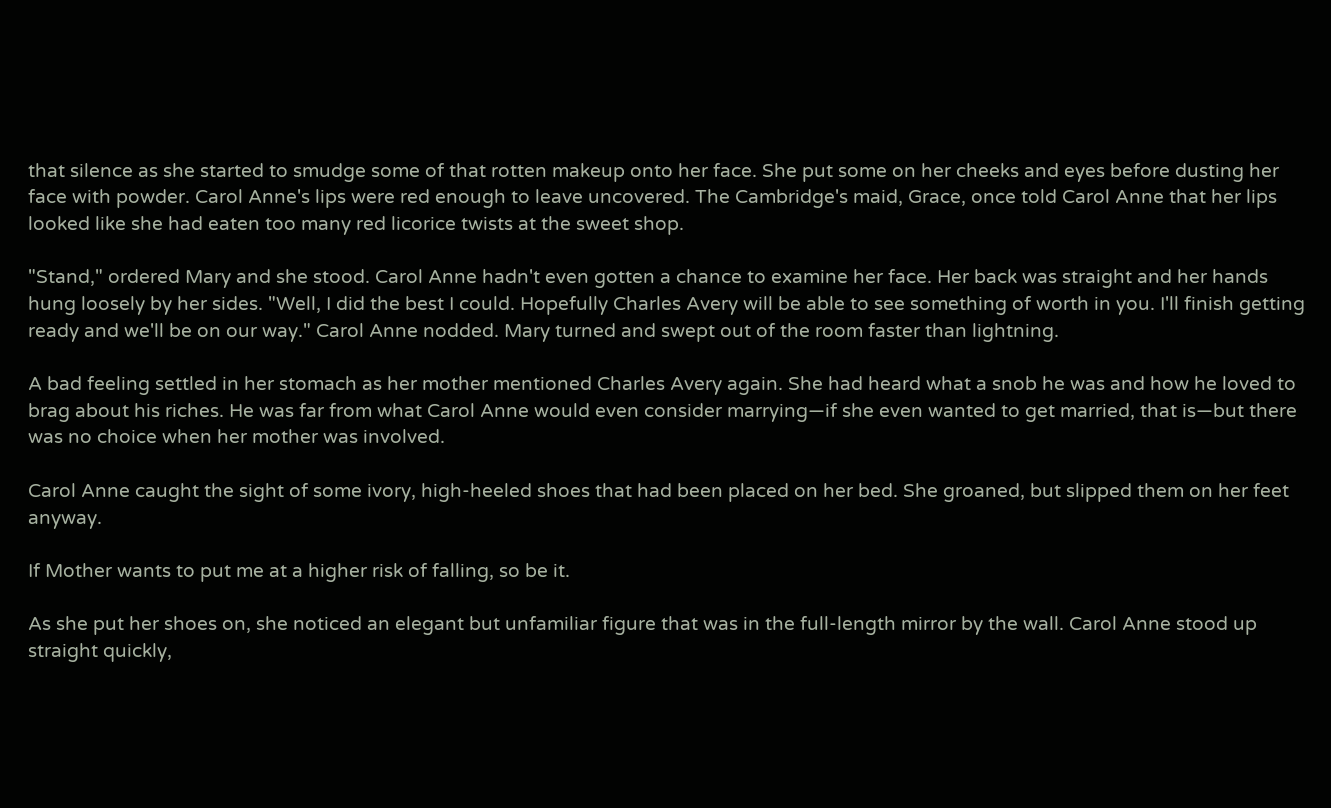that silence as she started to smudge some of that rotten makeup onto her face. She put some on her cheeks and eyes before dusting her face with powder. Carol Anne's lips were red enough to leave uncovered. The Cambridge's maid, Grace, once told Carol Anne that her lips looked like she had eaten too many red licorice twists at the sweet shop.

"Stand," ordered Mary and she stood. Carol Anne hadn't even gotten a chance to examine her face. Her back was straight and her hands hung loosely by her sides. "Well, I did the best I could. Hopefully Charles Avery will be able to see something of worth in you. I'll finish getting ready and we'll be on our way." Carol Anne nodded. Mary turned and swept out of the room faster than lightning.

A bad feeling settled in her stomach as her mother mentioned Charles Avery again. She had heard what a snob he was and how he loved to brag about his riches. He was far from what Carol Anne would even consider marrying―if she even wanted to get married, that is―but there was no choice when her mother was involved.

Carol Anne caught the sight of some ivory, high-heeled shoes that had been placed on her bed. She groaned, but slipped them on her feet anyway.

If Mother wants to put me at a higher risk of falling, so be it.

As she put her shoes on, she noticed an elegant but unfamiliar figure that was in the full-length mirror by the wall. Carol Anne stood up straight quickly,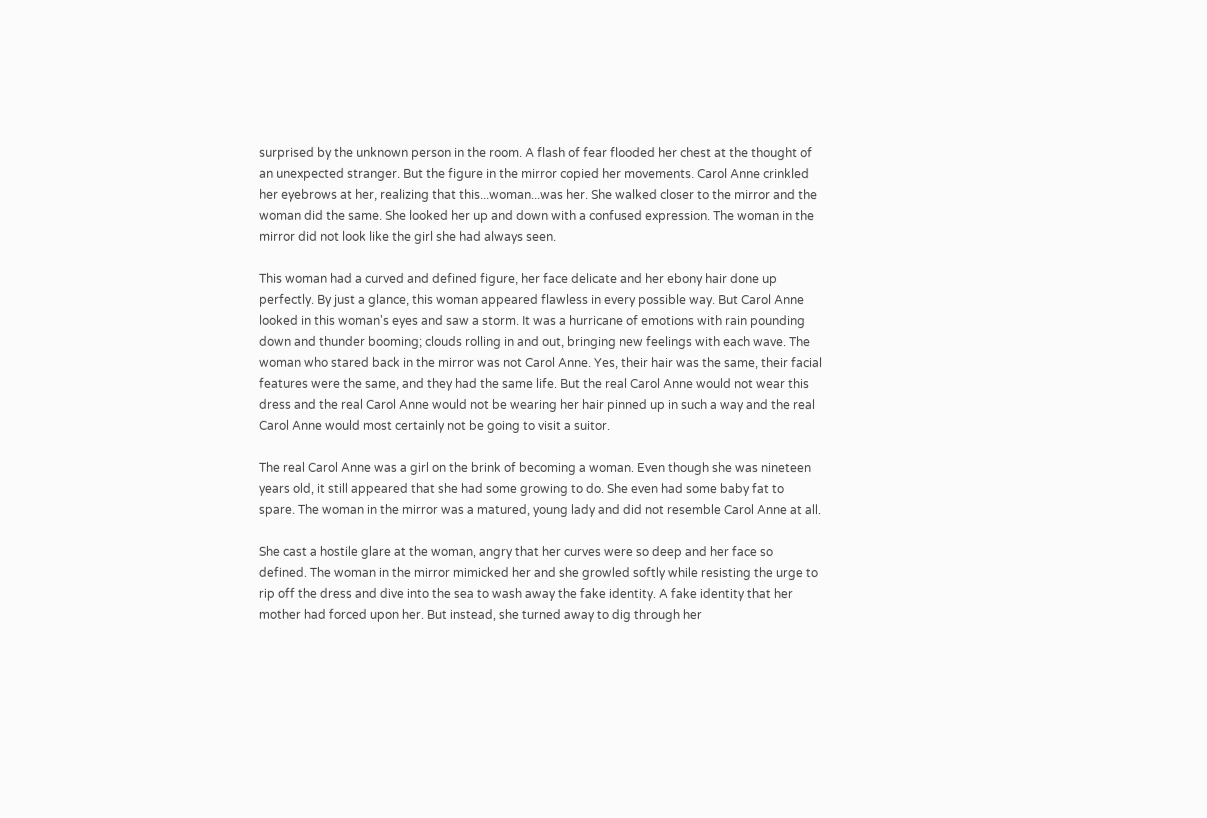surprised by the unknown person in the room. A flash of fear flooded her chest at the thought of an unexpected stranger. But the figure in the mirror copied her movements. Carol Anne crinkled her eyebrows at her, realizing that this...woman...was her. She walked closer to the mirror and the woman did the same. She looked her up and down with a confused expression. The woman in the mirror did not look like the girl she had always seen.

This woman had a curved and defined figure, her face delicate and her ebony hair done up perfectly. By just a glance, this woman appeared flawless in every possible way. But Carol Anne looked in this woman's eyes and saw a storm. It was a hurricane of emotions with rain pounding down and thunder booming; clouds rolling in and out, bringing new feelings with each wave. The woman who stared back in the mirror was not Carol Anne. Yes, their hair was the same, their facial features were the same, and they had the same life. But the real Carol Anne would not wear this dress and the real Carol Anne would not be wearing her hair pinned up in such a way and the real Carol Anne would most certainly not be going to visit a suitor.

The real Carol Anne was a girl on the brink of becoming a woman. Even though she was nineteen years old, it still appeared that she had some growing to do. She even had some baby fat to spare. The woman in the mirror was a matured, young lady and did not resemble Carol Anne at all.

She cast a hostile glare at the woman, angry that her curves were so deep and her face so defined. The woman in the mirror mimicked her and she growled softly while resisting the urge to rip off the dress and dive into the sea to wash away the fake identity. A fake identity that her mother had forced upon her. But instead, she turned away to dig through her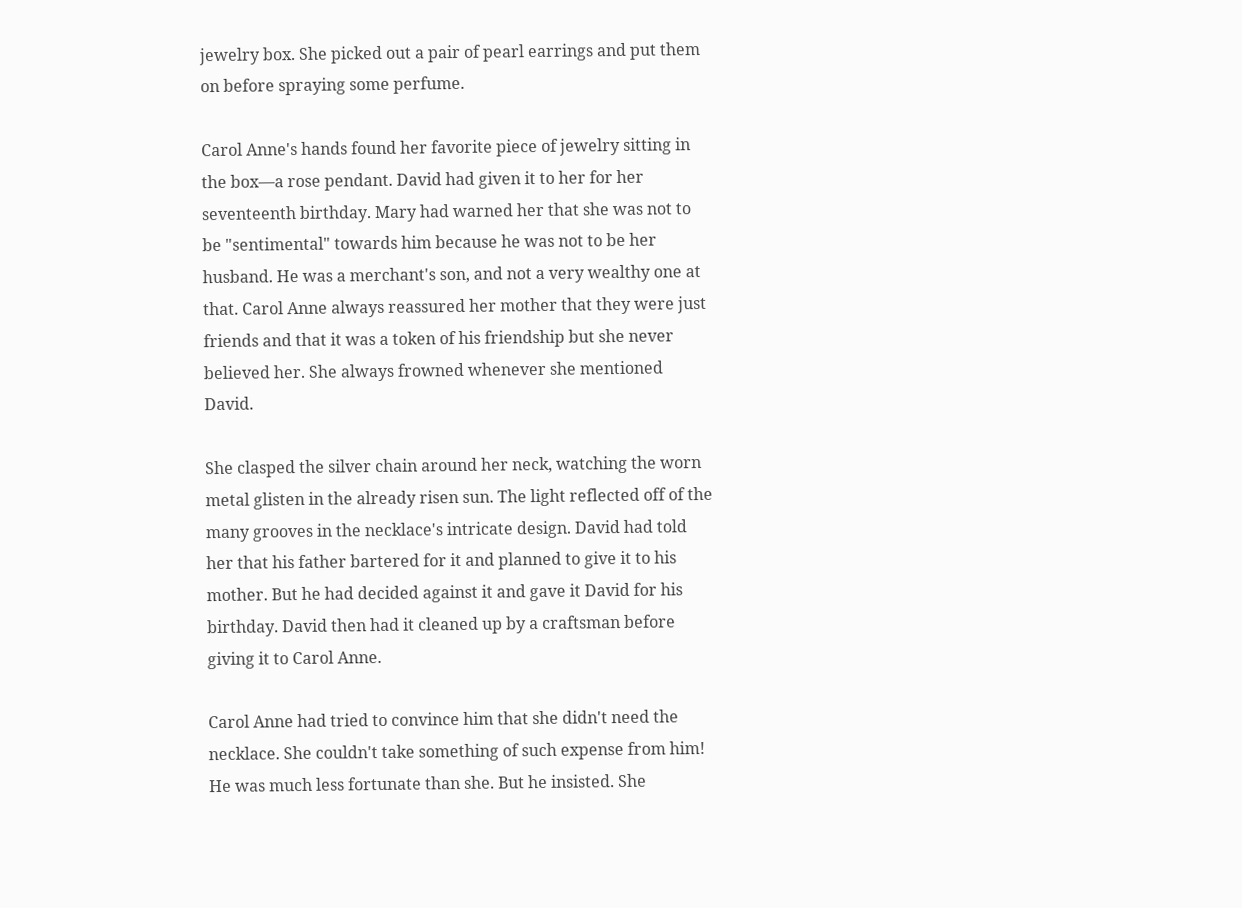jewelry box. She picked out a pair of pearl earrings and put them on before spraying some perfume.

Carol Anne's hands found her favorite piece of jewelry sitting in the box―a rose pendant. David had given it to her for her seventeenth birthday. Mary had warned her that she was not to be "sentimental" towards him because he was not to be her husband. He was a merchant's son, and not a very wealthy one at that. Carol Anne always reassured her mother that they were just friends and that it was a token of his friendship but she never believed her. She always frowned whenever she mentioned David.

She clasped the silver chain around her neck, watching the worn metal glisten in the already risen sun. The light reflected off of the many grooves in the necklace's intricate design. David had told her that his father bartered for it and planned to give it to his mother. But he had decided against it and gave it David for his birthday. David then had it cleaned up by a craftsman before giving it to Carol Anne.

Carol Anne had tried to convince him that she didn't need the necklace. She couldn't take something of such expense from him! He was much less fortunate than she. But he insisted. She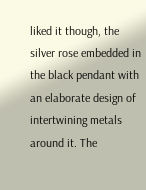liked it though, the silver rose embedded in the black pendant with an elaborate design of intertwining metals around it. The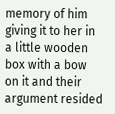memory of him giving it to her in a little wooden box with a bow on it and their argument resided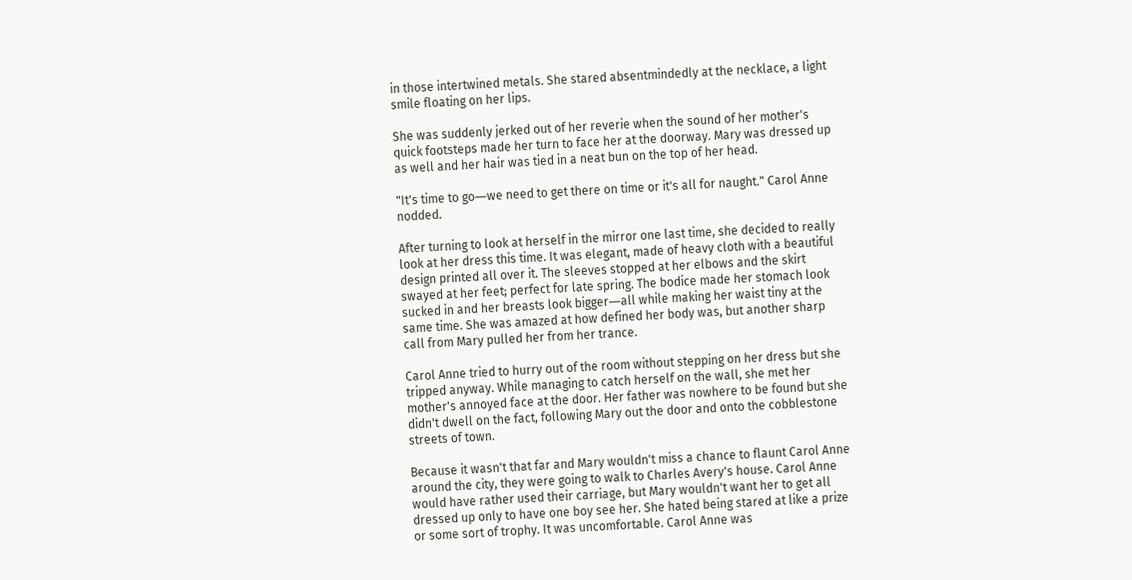in those intertwined metals. She stared absentmindedly at the necklace, a light smile floating on her lips.

She was suddenly jerked out of her reverie when the sound of her mother's quick footsteps made her turn to face her at the doorway. Mary was dressed up as well and her hair was tied in a neat bun on the top of her head.

"It's time to go―we need to get there on time or it's all for naught." Carol Anne nodded.

After turning to look at herself in the mirror one last time, she decided to really look at her dress this time. It was elegant, made of heavy cloth with a beautiful design printed all over it. The sleeves stopped at her elbows and the skirt swayed at her feet; perfect for late spring. The bodice made her stomach look sucked in and her breasts look bigger―all while making her waist tiny at the same time. She was amazed at how defined her body was, but another sharp call from Mary pulled her from her trance.

Carol Anne tried to hurry out of the room without stepping on her dress but she tripped anyway. While managing to catch herself on the wall, she met her mother's annoyed face at the door. Her father was nowhere to be found but she didn't dwell on the fact, following Mary out the door and onto the cobblestone streets of town.

Because it wasn't that far and Mary wouldn't miss a chance to flaunt Carol Anne around the city, they were going to walk to Charles Avery's house. Carol Anne would have rather used their carriage, but Mary wouldn't want her to get all dressed up only to have one boy see her. She hated being stared at like a prize or some sort of trophy. It was uncomfortable. Carol Anne was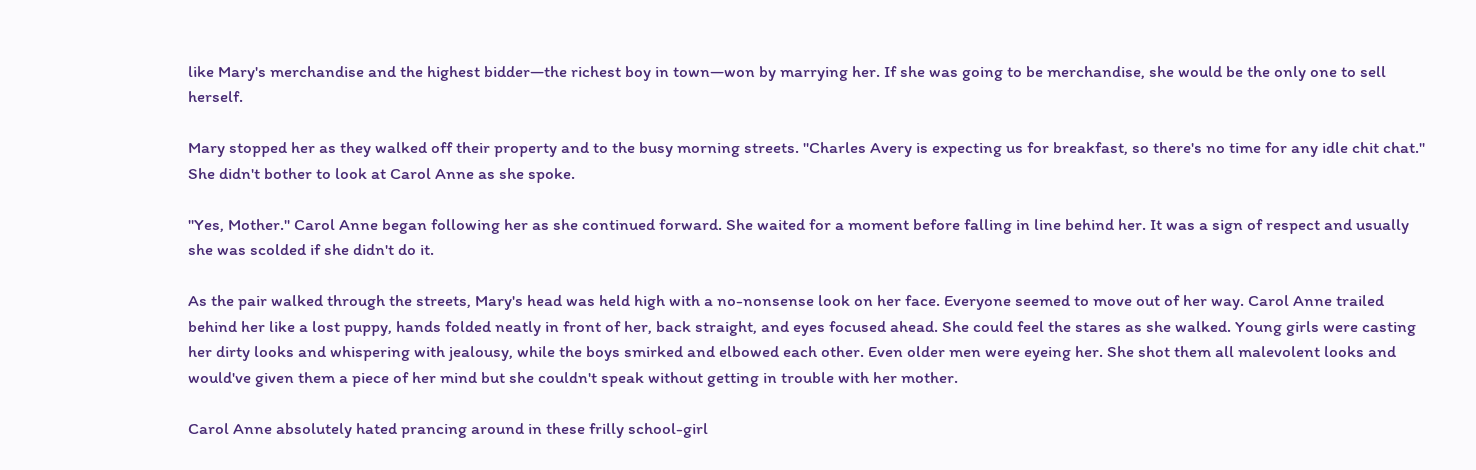like Mary's merchandise and the highest bidder―the richest boy in town―won by marrying her. If she was going to be merchandise, she would be the only one to sell herself.

Mary stopped her as they walked off their property and to the busy morning streets. "Charles Avery is expecting us for breakfast, so there's no time for any idle chit chat." She didn't bother to look at Carol Anne as she spoke.

"Yes, Mother." Carol Anne began following her as she continued forward. She waited for a moment before falling in line behind her. It was a sign of respect and usually she was scolded if she didn't do it.

As the pair walked through the streets, Mary's head was held high with a no-nonsense look on her face. Everyone seemed to move out of her way. Carol Anne trailed behind her like a lost puppy, hands folded neatly in front of her, back straight, and eyes focused ahead. She could feel the stares as she walked. Young girls were casting her dirty looks and whispering with jealousy, while the boys smirked and elbowed each other. Even older men were eyeing her. She shot them all malevolent looks and would've given them a piece of her mind but she couldn't speak without getting in trouble with her mother.

Carol Anne absolutely hated prancing around in these frilly school-girl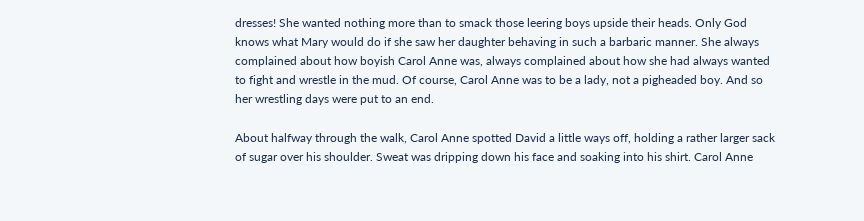dresses! She wanted nothing more than to smack those leering boys upside their heads. Only God knows what Mary would do if she saw her daughter behaving in such a barbaric manner. She always complained about how boyish Carol Anne was, always complained about how she had always wanted to fight and wrestle in the mud. Of course, Carol Anne was to be a lady, not a pigheaded boy. And so her wrestling days were put to an end.

About halfway through the walk, Carol Anne spotted David a little ways off, holding a rather larger sack of sugar over his shoulder. Sweat was dripping down his face and soaking into his shirt. Carol Anne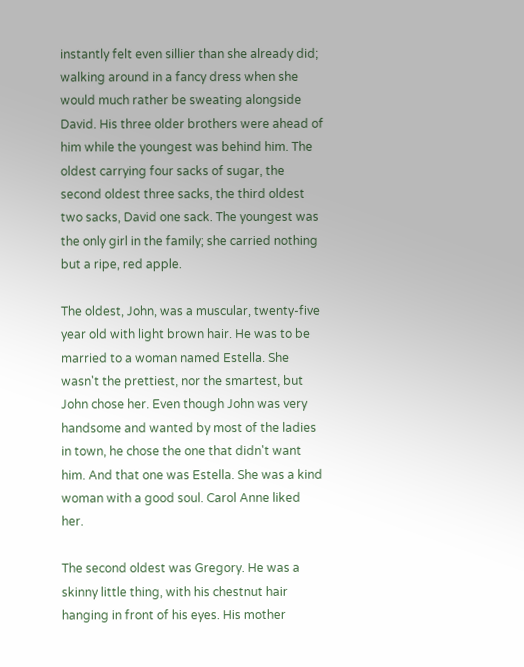instantly felt even sillier than she already did; walking around in a fancy dress when she would much rather be sweating alongside David. His three older brothers were ahead of him while the youngest was behind him. The oldest carrying four sacks of sugar, the second oldest three sacks, the third oldest two sacks, David one sack. The youngest was the only girl in the family; she carried nothing but a ripe, red apple.

The oldest, John, was a muscular, twenty-five year old with light brown hair. He was to be married to a woman named Estella. She wasn't the prettiest, nor the smartest, but John chose her. Even though John was very handsome and wanted by most of the ladies in town, he chose the one that didn't want him. And that one was Estella. She was a kind woman with a good soul. Carol Anne liked her.

The second oldest was Gregory. He was a skinny little thing, with his chestnut hair hanging in front of his eyes. His mother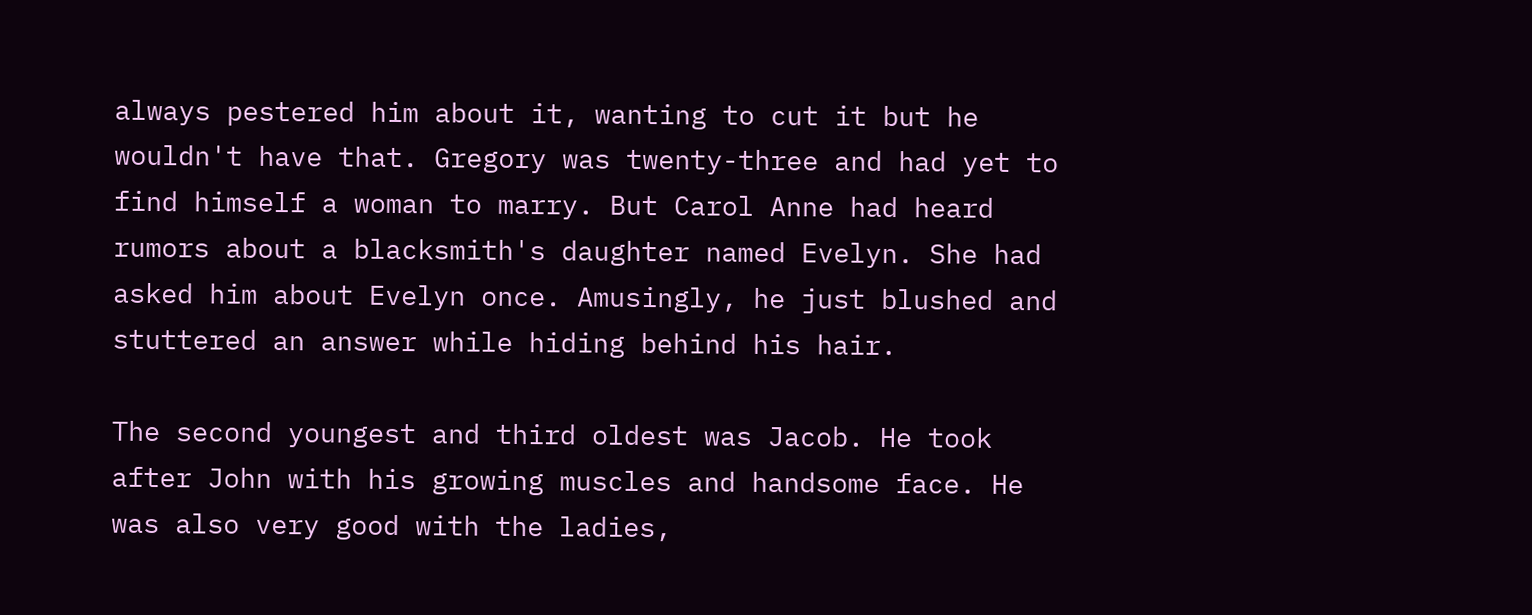always pestered him about it, wanting to cut it but he wouldn't have that. Gregory was twenty-three and had yet to find himself a woman to marry. But Carol Anne had heard rumors about a blacksmith's daughter named Evelyn. She had asked him about Evelyn once. Amusingly, he just blushed and stuttered an answer while hiding behind his hair.

The second youngest and third oldest was Jacob. He took after John with his growing muscles and handsome face. He was also very good with the ladies,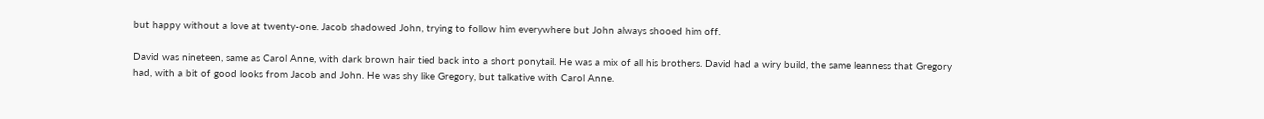but happy without a love at twenty-one. Jacob shadowed John, trying to follow him everywhere but John always shooed him off.

David was nineteen, same as Carol Anne, with dark brown hair tied back into a short ponytail. He was a mix of all his brothers. David had a wiry build, the same leanness that Gregory had, with a bit of good looks from Jacob and John. He was shy like Gregory, but talkative with Carol Anne.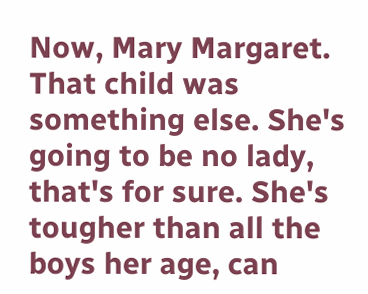Now, Mary Margaret. That child was something else. She's going to be no lady, that's for sure. She's tougher than all the boys her age, can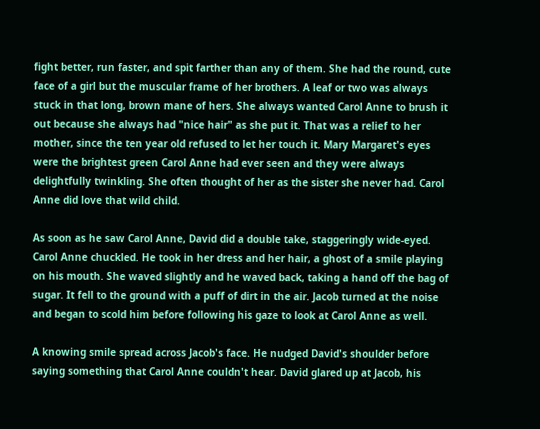fight better, run faster, and spit farther than any of them. She had the round, cute face of a girl but the muscular frame of her brothers. A leaf or two was always stuck in that long, brown mane of hers. She always wanted Carol Anne to brush it out because she always had "nice hair" as she put it. That was a relief to her mother, since the ten year old refused to let her touch it. Mary Margaret's eyes were the brightest green Carol Anne had ever seen and they were always delightfully twinkling. She often thought of her as the sister she never had. Carol Anne did love that wild child.

As soon as he saw Carol Anne, David did a double take, staggeringly wide-eyed. Carol Anne chuckled. He took in her dress and her hair, a ghost of a smile playing on his mouth. She waved slightly and he waved back, taking a hand off the bag of sugar. It fell to the ground with a puff of dirt in the air. Jacob turned at the noise and began to scold him before following his gaze to look at Carol Anne as well.

A knowing smile spread across Jacob's face. He nudged David's shoulder before saying something that Carol Anne couldn't hear. David glared up at Jacob, his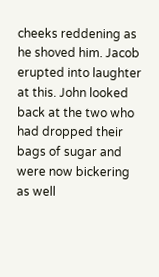cheeks reddening as he shoved him. Jacob erupted into laughter at this. John looked back at the two who had dropped their bags of sugar and were now bickering as well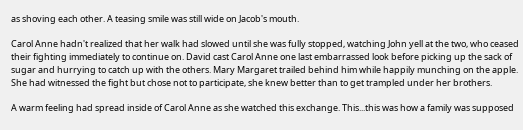as shoving each other. A teasing smile was still wide on Jacob's mouth.

Carol Anne hadn't realized that her walk had slowed until she was fully stopped, watching John yell at the two, who ceased their fighting immediately to continue on. David cast Carol Anne one last embarrassed look before picking up the sack of sugar and hurrying to catch up with the others. Mary Margaret trailed behind him while happily munching on the apple. She had witnessed the fight but chose not to participate, she knew better than to get trampled under her brothers.

A warm feeling had spread inside of Carol Anne as she watched this exchange. This...this was how a family was supposed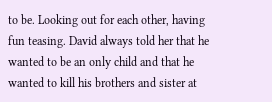to be. Looking out for each other, having fun teasing. David always told her that he wanted to be an only child and that he wanted to kill his brothers and sister at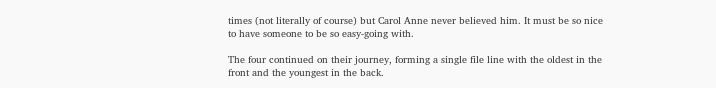times (not literally of course) but Carol Anne never believed him. It must be so nice to have someone to be so easy-going with.

The four continued on their journey, forming a single file line with the oldest in the front and the youngest in the back.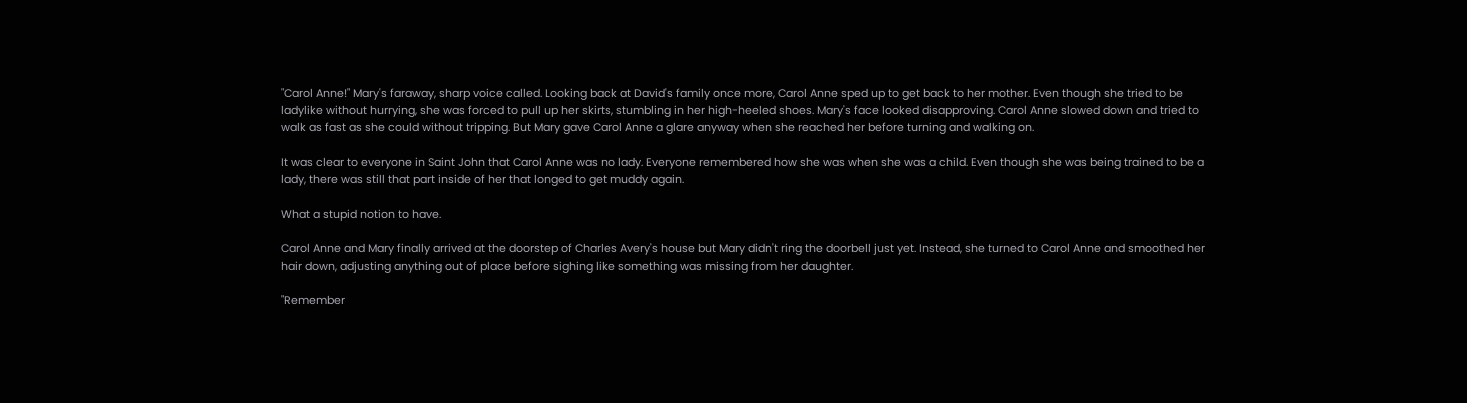"Carol Anne!" Mary's faraway, sharp voice called. Looking back at David's family once more, Carol Anne sped up to get back to her mother. Even though she tried to be ladylike without hurrying, she was forced to pull up her skirts, stumbling in her high-heeled shoes. Mary's face looked disapproving. Carol Anne slowed down and tried to walk as fast as she could without tripping. But Mary gave Carol Anne a glare anyway when she reached her before turning and walking on.

It was clear to everyone in Saint John that Carol Anne was no lady. Everyone remembered how she was when she was a child. Even though she was being trained to be a lady, there was still that part inside of her that longed to get muddy again.

What a stupid notion to have.

Carol Anne and Mary finally arrived at the doorstep of Charles Avery's house but Mary didn't ring the doorbell just yet. Instead, she turned to Carol Anne and smoothed her hair down, adjusting anything out of place before sighing like something was missing from her daughter.

"Remember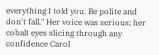everything I told you. Be polite and don't fall." Her voice was serious; her cobalt eyes slicing through any confidence Carol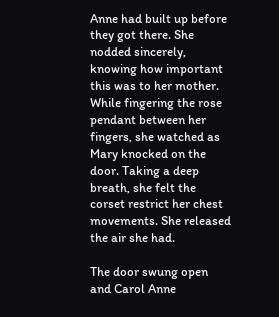Anne had built up before they got there. She nodded sincerely, knowing how important this was to her mother. While fingering the rose pendant between her fingers, she watched as Mary knocked on the door. Taking a deep breath, she felt the corset restrict her chest movements. She released the air she had.

The door swung open and Carol Anne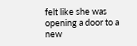felt like she was opening a door to a new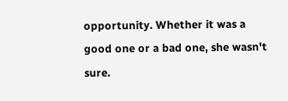opportunity. Whether it was a good one or a bad one, she wasn't sure.